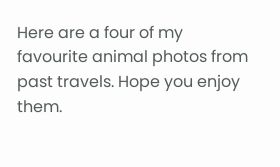Here are a four of my favourite animal photos from past travels. Hope you enjoy them.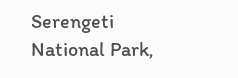Serengeti National Park,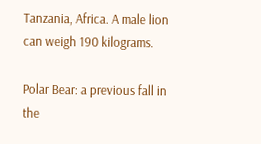Tanzania, Africa. A male lion can weigh 190 kilograms.

Polar Bear: a previous fall in the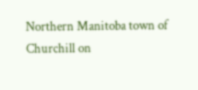Northern Manitoba town of Churchill on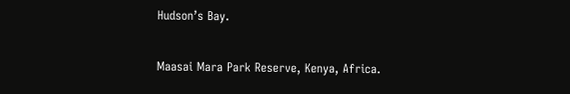Hudson’s Bay.

Maasai Mara Park Reserve, Kenya, Africa.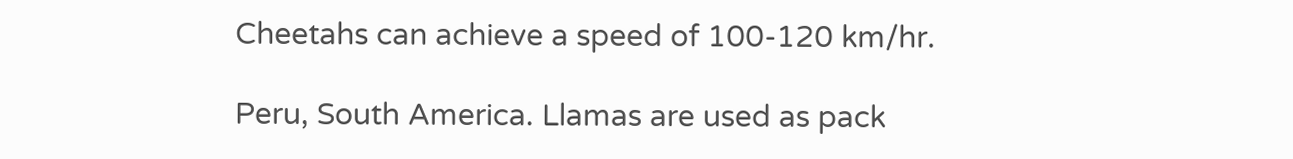Cheetahs can achieve a speed of 100-120 km/hr.

Peru, South America. Llamas are used as pack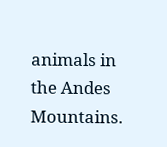animals in the Andes Mountains.